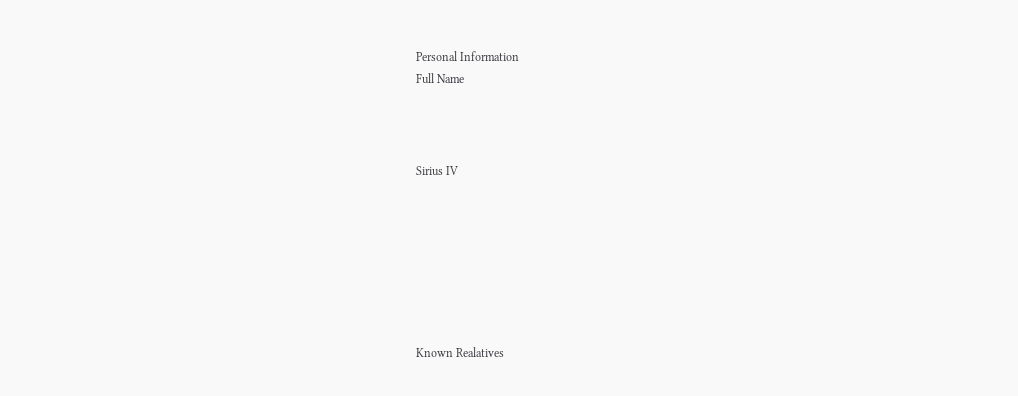Personal Information
Full Name



Sirius IV







Known Realatives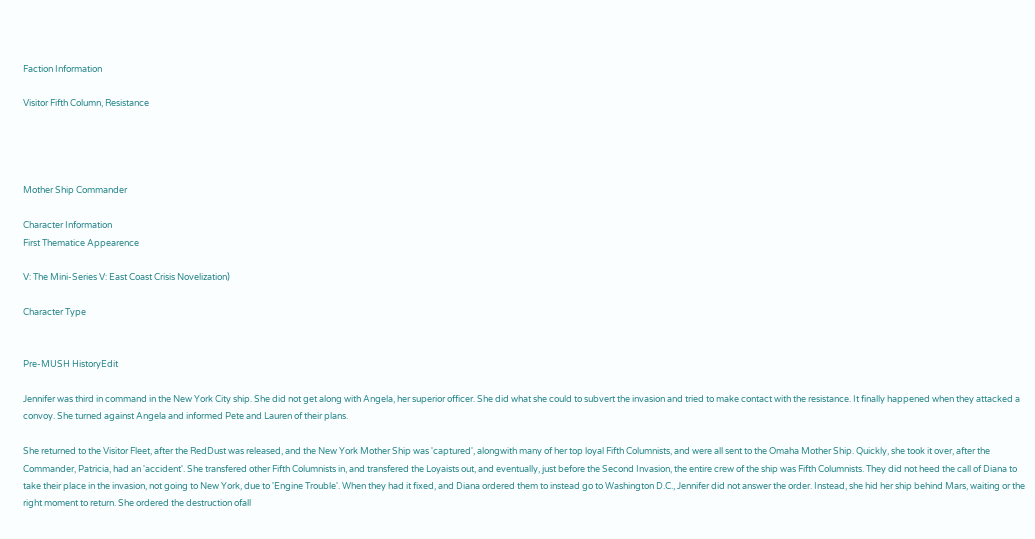Faction Information

Visitor Fifth Column, Resistance




Mother Ship Commander

Character Information
First Thematice Appearence

V: The Mini-Series V: East Coast Crisis Novelization)

Character Type


Pre-MUSH HistoryEdit

Jennifer was third in command in the New York City ship. She did not get along with Angela, her superior officer. She did what she could to subvert the invasion and tried to make contact with the resistance. It finally happened when they attacked a convoy. She turned against Angela and informed Pete and Lauren of their plans.

She returned to the Visitor Fleet, after the RedDust was released, and the New York Mother Ship was 'captured', alongwith many of her top loyal Fifth Columnists, and were all sent to the Omaha Mother Ship. Quickly, she took it over, after the Commander, Patricia, had an 'accident'. She transfered other Fifth Columnists in, and transfered the Loyaists out, and eventually, just before the Second Invasion, the entire crew of the ship was Fifth Columnists. They did not heed the call of Diana to take their place in the invasion, not going to New York, due to 'Engine Trouble'. When they had it fixed, and Diana ordered them to instead go to Washington D.C., Jennifer did not answer the order. Instead, she hid her ship behind Mars, waiting or the right moment to return. She ordered the destruction ofall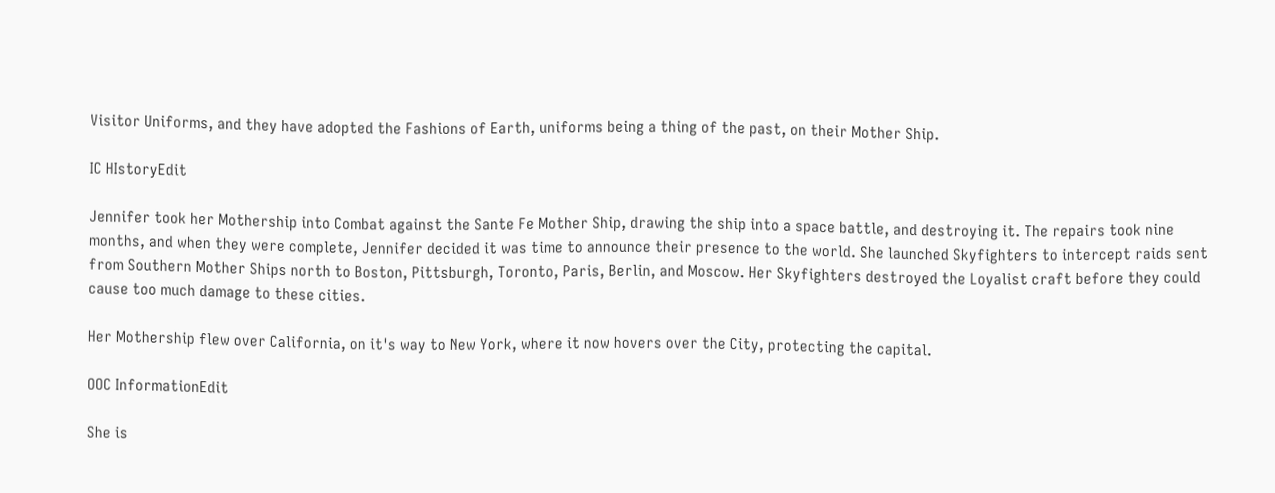Visitor Uniforms, and they have adopted the Fashions of Earth, uniforms being a thing of the past, on their Mother Ship.

IC HIstoryEdit

Jennifer took her Mothership into Combat against the Sante Fe Mother Ship, drawing the ship into a space battle, and destroying it. The repairs took nine months, and when they were complete, Jennifer decided it was time to announce their presence to the world. She launched Skyfighters to intercept raids sent from Southern Mother Ships north to Boston, Pittsburgh, Toronto, Paris, Berlin, and Moscow. Her Skyfighters destroyed the Loyalist craft before they could cause too much damage to these cities.

Her Mothership flew over California, on it's way to New York, where it now hovers over the City, protecting the capital.

OOC InformationEdit

She is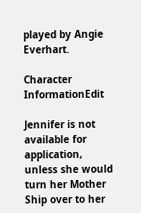played by Angie Everhart.

Character InformationEdit

Jennifer is not available for application, unless she would turn her Mother Ship over to her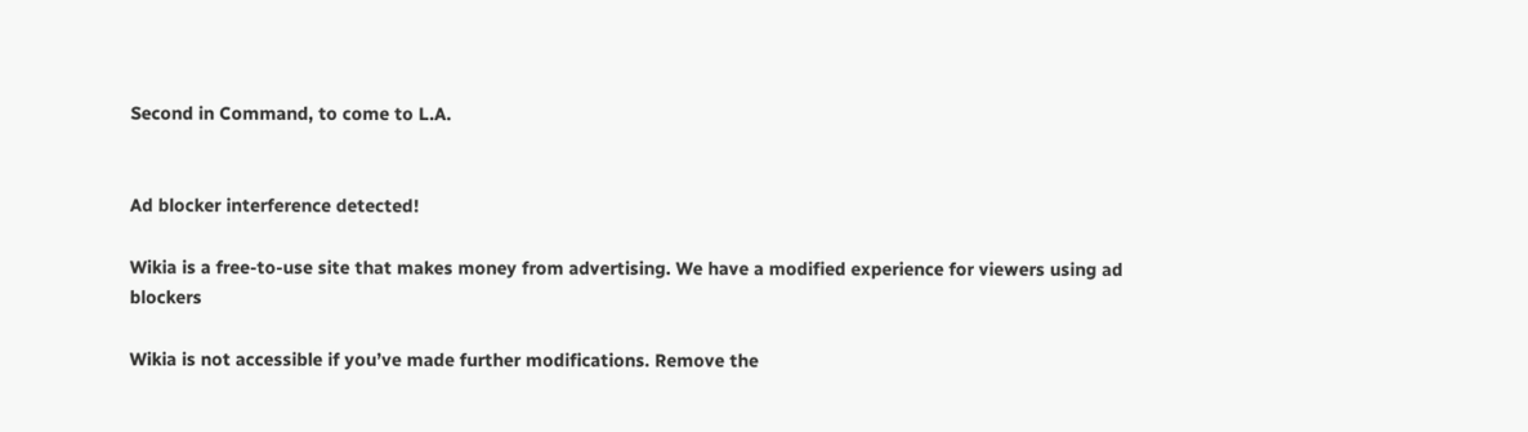Second in Command, to come to L.A.


Ad blocker interference detected!

Wikia is a free-to-use site that makes money from advertising. We have a modified experience for viewers using ad blockers

Wikia is not accessible if you’ve made further modifications. Remove the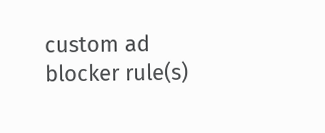custom ad blocker rule(s)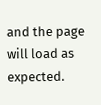and the page will load as expected.